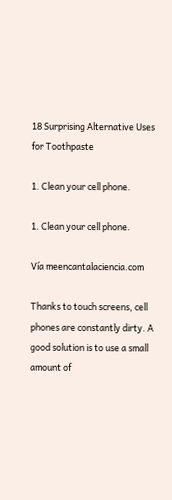18 Surprising Alternative Uses for Toothpaste

1. Clean your cell phone.

1. Clean your cell phone.

Vía meencantalaciencia.com

Thanks to touch screens, cell phones are constantly dirty. A good solution is to use a small amount of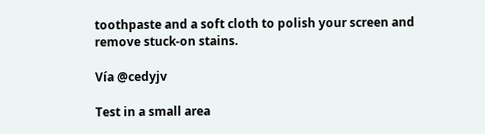toothpaste and a soft cloth to polish your screen and remove stuck-on stains.

Vía @cedyjv

Test in a small area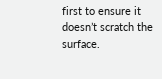first to ensure it doesn’t scratch the surface.